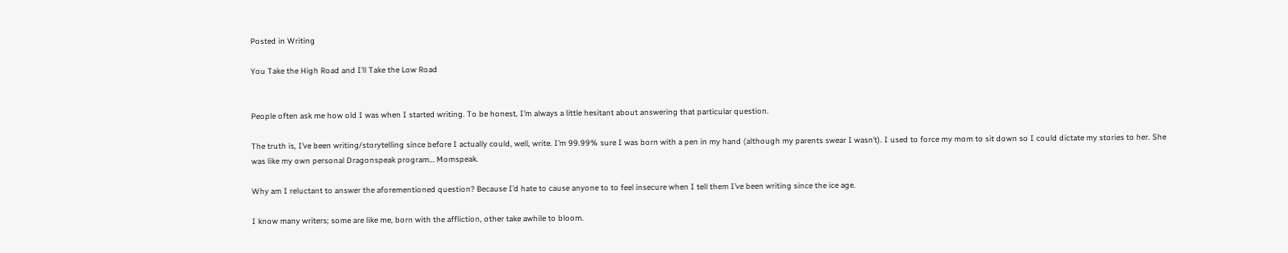Posted in Writing

You Take the High Road and I’ll Take the Low Road


People often ask me how old I was when I started writing. To be honest, I’m always a little hesitant about answering that particular question.

The truth is, I’ve been writing/storytelling since before I actually could, well, write. I’m 99.99% sure I was born with a pen in my hand (although my parents swear I wasn’t). I used to force my mom to sit down so I could dictate my stories to her. She was like my own personal Dragonspeak program… Momspeak.

Why am I reluctant to answer the aforementioned question? Because I’d hate to cause anyone to to feel insecure when I tell them I’ve been writing since the ice age.

I know many writers; some are like me, born with the affliction, other take awhile to bloom.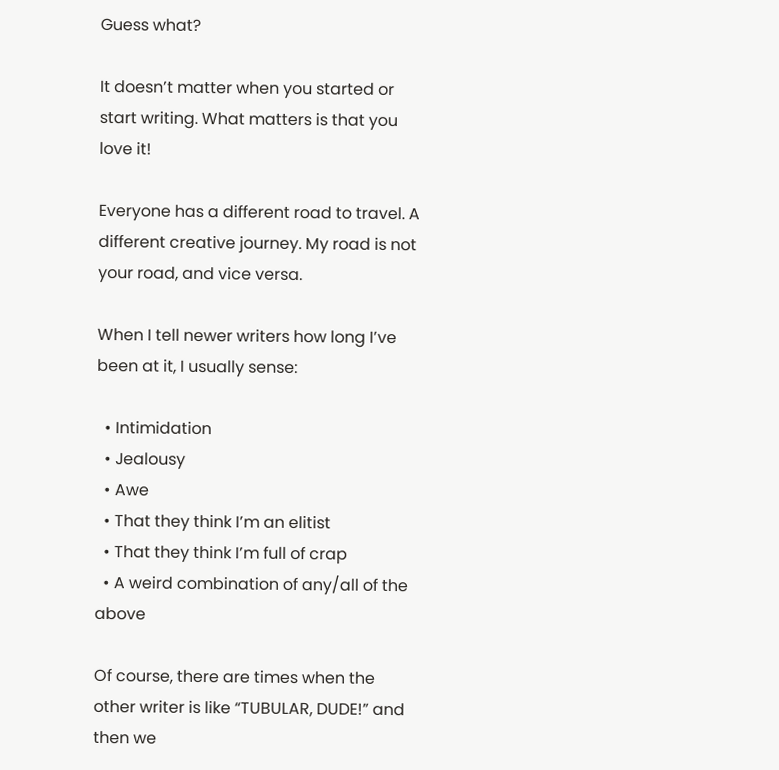Guess what?

It doesn’t matter when you started or start writing. What matters is that you love it!

Everyone has a different road to travel. A different creative journey. My road is not your road, and vice versa.

When I tell newer writers how long I’ve been at it, I usually sense:

  • Intimidation
  • Jealousy
  • Awe
  • That they think I’m an elitist
  • That they think I’m full of crap
  • A weird combination of any/all of the above

Of course, there are times when the other writer is like “TUBULAR, DUDE!” and then we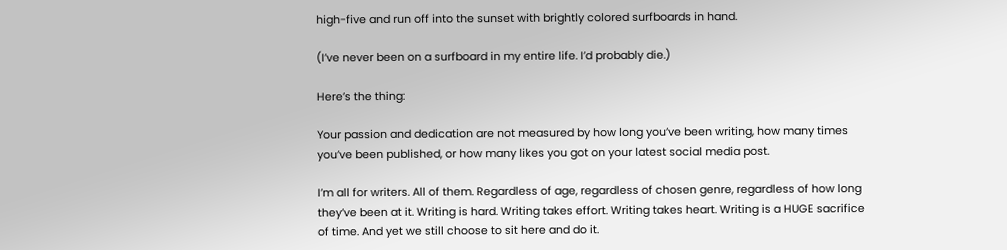high-five and run off into the sunset with brightly colored surfboards in hand.

(I’ve never been on a surfboard in my entire life. I’d probably die.)

Here’s the thing:

Your passion and dedication are not measured by how long you’ve been writing, how many times you’ve been published, or how many likes you got on your latest social media post.

I’m all for writers. All of them. Regardless of age, regardless of chosen genre, regardless of how long they’ve been at it. Writing is hard. Writing takes effort. Writing takes heart. Writing is a HUGE sacrifice of time. And yet we still choose to sit here and do it.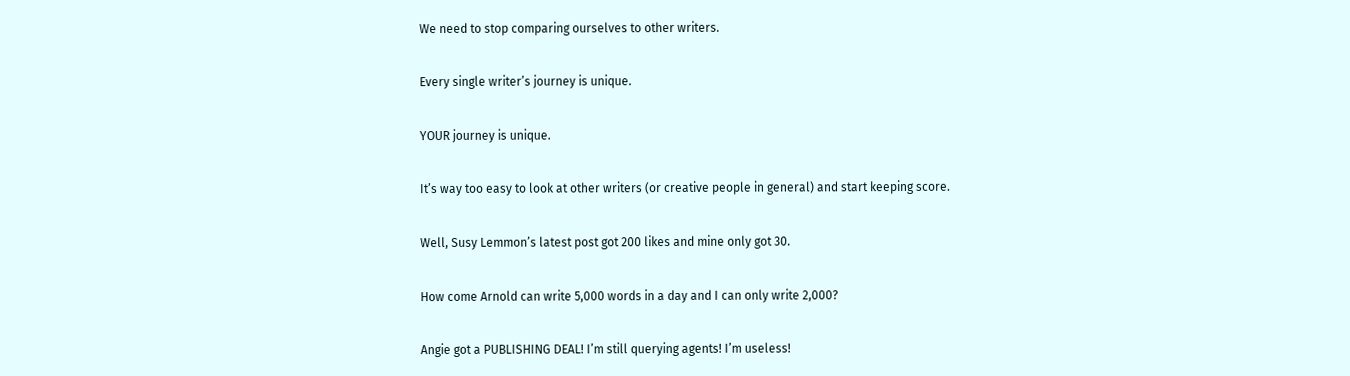We need to stop comparing ourselves to other writers.

Every single writer’s journey is unique.

YOUR journey is unique.

It’s way too easy to look at other writers (or creative people in general) and start keeping score.

Well, Susy Lemmon’s latest post got 200 likes and mine only got 30.

How come Arnold can write 5,000 words in a day and I can only write 2,000?

Angie got a PUBLISHING DEAL! I’m still querying agents! I’m useless!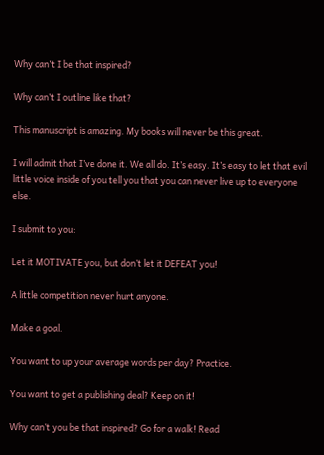Why can’t I be that inspired?

Why can’t I outline like that?

This manuscript is amazing. My books will never be this great.

I will admit that I’ve done it. We all do. It’s easy. It’s easy to let that evil little voice inside of you tell you that you can never live up to everyone else.

I submit to you:

Let it MOTIVATE you, but don’t let it DEFEAT you!

A little competition never hurt anyone.

Make a goal.

You want to up your average words per day? Practice.

You want to get a publishing deal? Keep on it!

Why can’t you be that inspired? Go for a walk! Read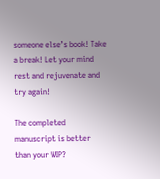someone else’s book! Take a break! Let your mind rest and rejuvenate and try again!

The completed manuscript is better than your WIP?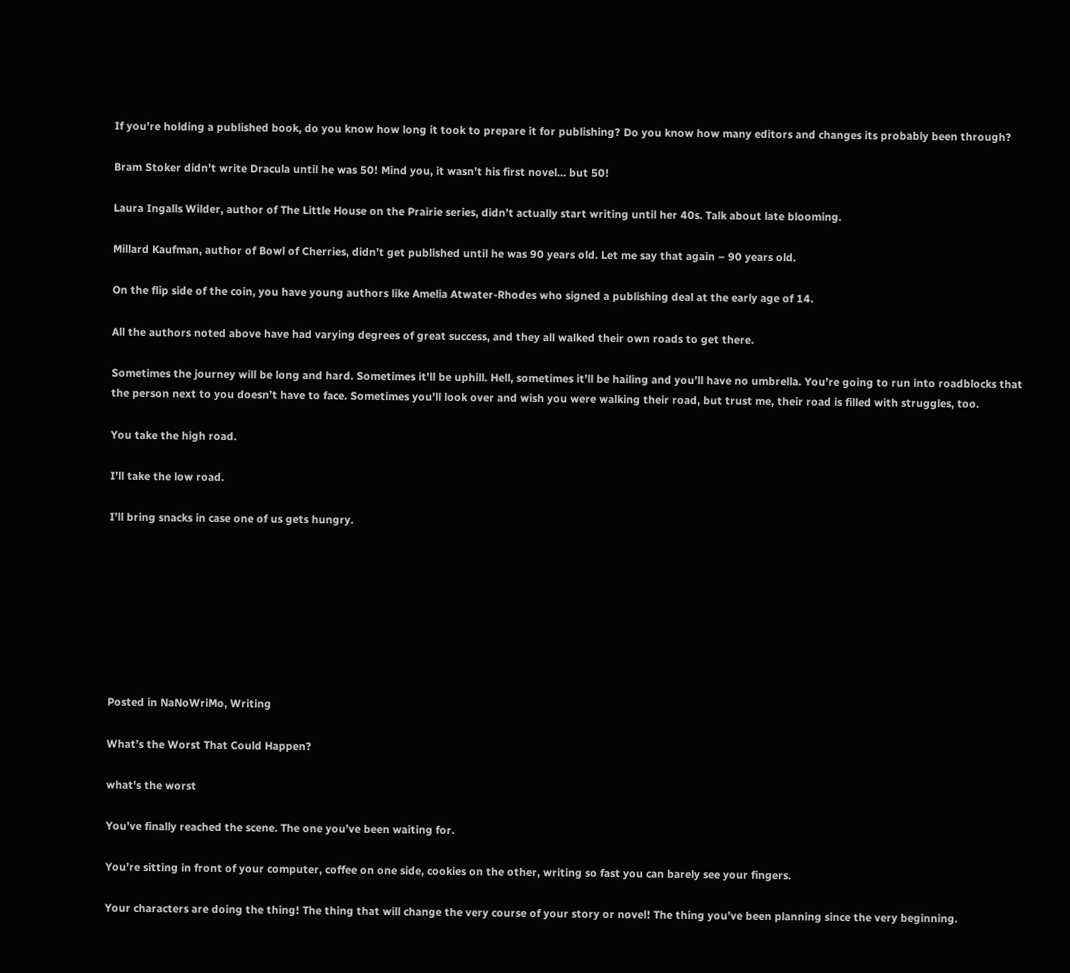If you’re holding a published book, do you know how long it took to prepare it for publishing? Do you know how many editors and changes its probably been through?

Bram Stoker didn’t write Dracula until he was 50! Mind you, it wasn’t his first novel… but 50!

Laura Ingalls Wilder, author of The Little House on the Prairie series, didn’t actually start writing until her 40s. Talk about late blooming.

Millard Kaufman, author of Bowl of Cherries, didn’t get published until he was 90 years old. Let me say that again – 90 years old.

On the flip side of the coin, you have young authors like Amelia Atwater-Rhodes who signed a publishing deal at the early age of 14.

All the authors noted above have had varying degrees of great success, and they all walked their own roads to get there.

Sometimes the journey will be long and hard. Sometimes it’ll be uphill. Hell, sometimes it’ll be hailing and you’ll have no umbrella. You’re going to run into roadblocks that the person next to you doesn’t have to face. Sometimes you’ll look over and wish you were walking their road, but trust me, their road is filled with struggles, too.

You take the high road.

I’ll take the low road.

I’ll bring snacks in case one of us gets hungry.








Posted in NaNoWriMo, Writing

What’s the Worst That Could Happen?

what's the worst

You’ve finally reached the scene. The one you’ve been waiting for.

You’re sitting in front of your computer, coffee on one side, cookies on the other, writing so fast you can barely see your fingers.

Your characters are doing the thing! The thing that will change the very course of your story or novel! The thing you’ve been planning since the very beginning.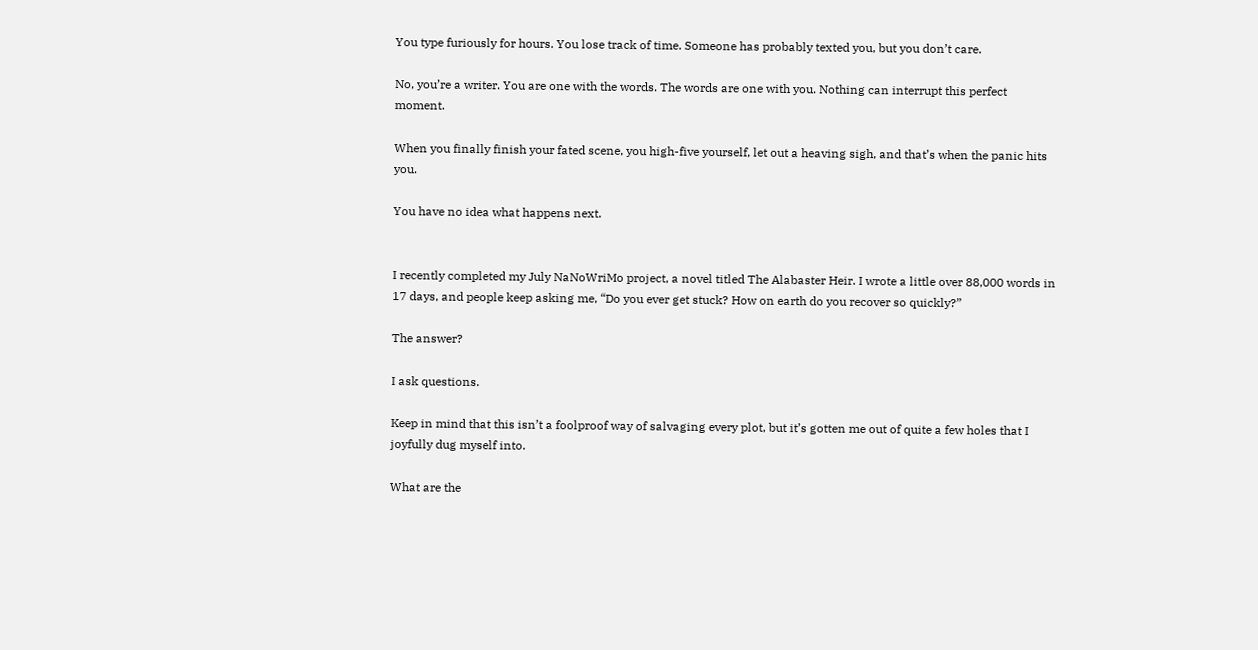You type furiously for hours. You lose track of time. Someone has probably texted you, but you don’t care.

No, you’re a writer. You are one with the words. The words are one with you. Nothing can interrupt this perfect moment.

When you finally finish your fated scene, you high-five yourself, let out a heaving sigh, and that’s when the panic hits you.

You have no idea what happens next.


I recently completed my July NaNoWriMo project, a novel titled The Alabaster Heir. I wrote a little over 88,000 words in 17 days, and people keep asking me, “Do you ever get stuck? How on earth do you recover so quickly?”

The answer?

I ask questions.

Keep in mind that this isn’t a foolproof way of salvaging every plot, but it’s gotten me out of quite a few holes that I joyfully dug myself into.

What are the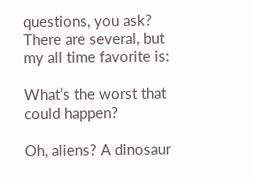questions, you ask? There are several, but my all time favorite is:

What’s the worst that could happen?

Oh, aliens? A dinosaur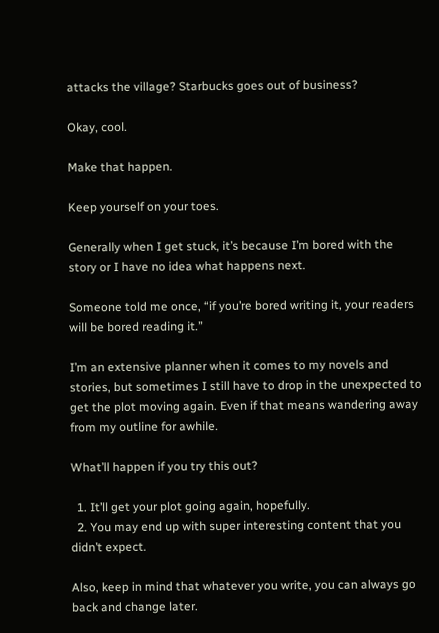attacks the village? Starbucks goes out of business?

Okay, cool.

Make that happen.

Keep yourself on your toes.

Generally when I get stuck, it’s because I’m bored with the story or I have no idea what happens next.

Someone told me once, “if you’re bored writing it, your readers will be bored reading it.”

I’m an extensive planner when it comes to my novels and stories, but sometimes I still have to drop in the unexpected to get the plot moving again. Even if that means wandering away from my outline for awhile.

What’ll happen if you try this out?

  1. It’ll get your plot going again, hopefully.
  2. You may end up with super interesting content that you didn’t expect.

Also, keep in mind that whatever you write, you can always go back and change later.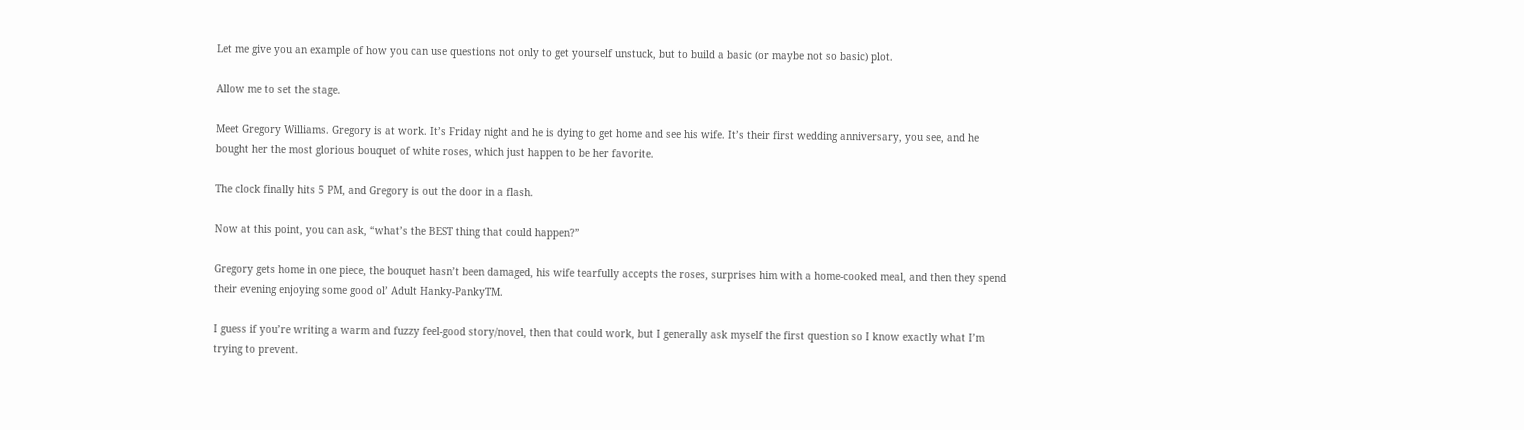Let me give you an example of how you can use questions not only to get yourself unstuck, but to build a basic (or maybe not so basic) plot.

Allow me to set the stage.

Meet Gregory Williams. Gregory is at work. It’s Friday night and he is dying to get home and see his wife. It’s their first wedding anniversary, you see, and he bought her the most glorious bouquet of white roses, which just happen to be her favorite.

The clock finally hits 5 PM, and Gregory is out the door in a flash.

Now at this point, you can ask, “what’s the BEST thing that could happen?”

Gregory gets home in one piece, the bouquet hasn’t been damaged, his wife tearfully accepts the roses, surprises him with a home-cooked meal, and then they spend their evening enjoying some good ol’ Adult Hanky-PankyTM.

I guess if you’re writing a warm and fuzzy feel-good story/novel, then that could work, but I generally ask myself the first question so I know exactly what I’m trying to prevent.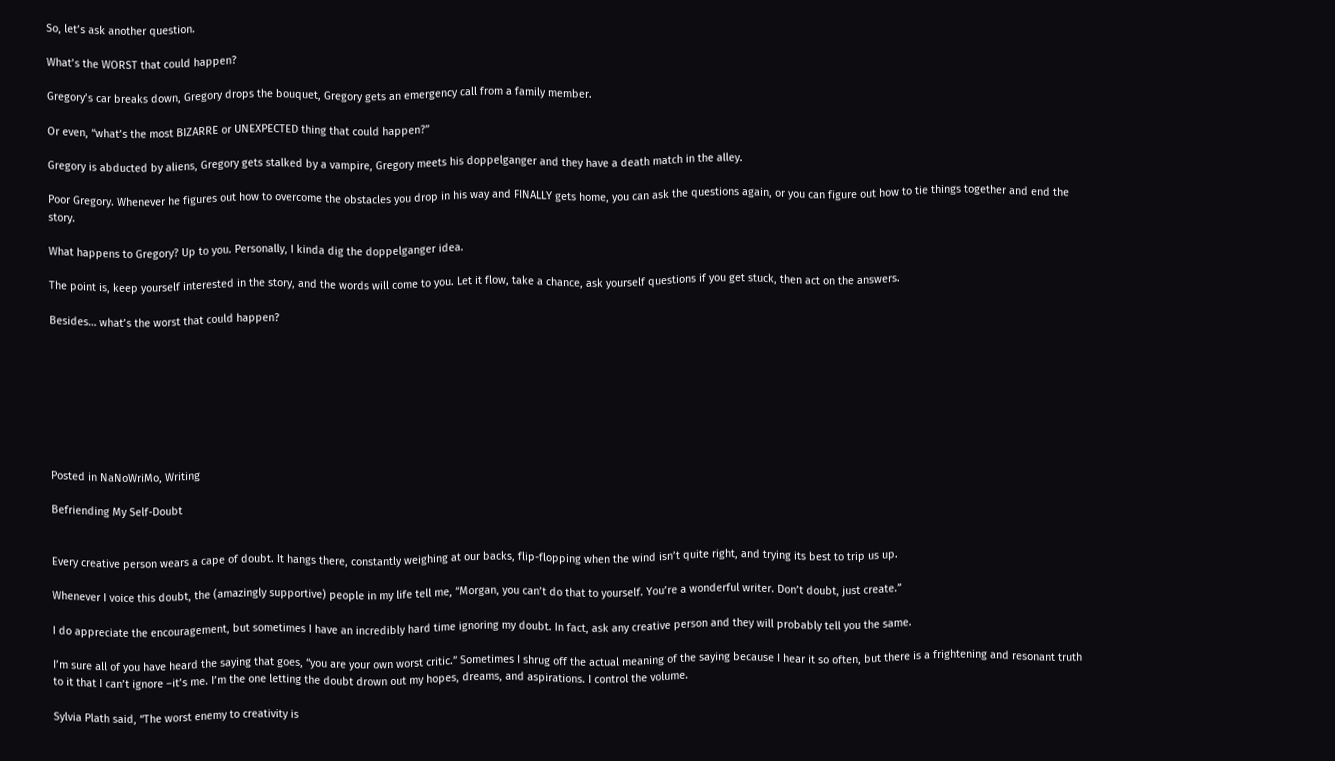So, let’s ask another question.

What’s the WORST that could happen?

Gregory’s car breaks down, Gregory drops the bouquet, Gregory gets an emergency call from a family member.

Or even, “what’s the most BIZARRE or UNEXPECTED thing that could happen?”

Gregory is abducted by aliens, Gregory gets stalked by a vampire, Gregory meets his doppelganger and they have a death match in the alley.

Poor Gregory. Whenever he figures out how to overcome the obstacles you drop in his way and FINALLY gets home, you can ask the questions again, or you can figure out how to tie things together and end the story.

What happens to Gregory? Up to you. Personally, I kinda dig the doppelganger idea.

The point is, keep yourself interested in the story, and the words will come to you. Let it flow, take a chance, ask yourself questions if you get stuck, then act on the answers.

Besides… what’s the worst that could happen?








Posted in NaNoWriMo, Writing

Befriending My Self-Doubt


Every creative person wears a cape of doubt. It hangs there, constantly weighing at our backs, flip-flopping when the wind isn’t quite right, and trying its best to trip us up.

Whenever I voice this doubt, the (amazingly supportive) people in my life tell me, “Morgan, you can’t do that to yourself. You’re a wonderful writer. Don’t doubt, just create.”

I do appreciate the encouragement, but sometimes I have an incredibly hard time ignoring my doubt. In fact, ask any creative person and they will probably tell you the same.

I’m sure all of you have heard the saying that goes, “you are your own worst critic.” Sometimes I shrug off the actual meaning of the saying because I hear it so often, but there is a frightening and resonant truth to it that I can’t ignore –it’s me. I’m the one letting the doubt drown out my hopes, dreams, and aspirations. I control the volume.

Sylvia Plath said, “The worst enemy to creativity is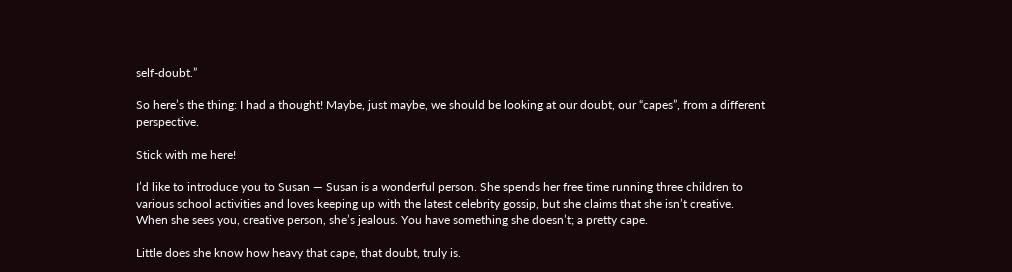self-doubt.”

So here’s the thing: I had a thought! Maybe, just maybe, we should be looking at our doubt, our “capes”, from a different perspective.

Stick with me here!

I’d like to introduce you to Susan — Susan is a wonderful person. She spends her free time running three children to various school activities and loves keeping up with the latest celebrity gossip, but she claims that she isn’t creative. When she sees you, creative person, she’s jealous. You have something she doesn’t; a pretty cape.

Little does she know how heavy that cape, that doubt, truly is.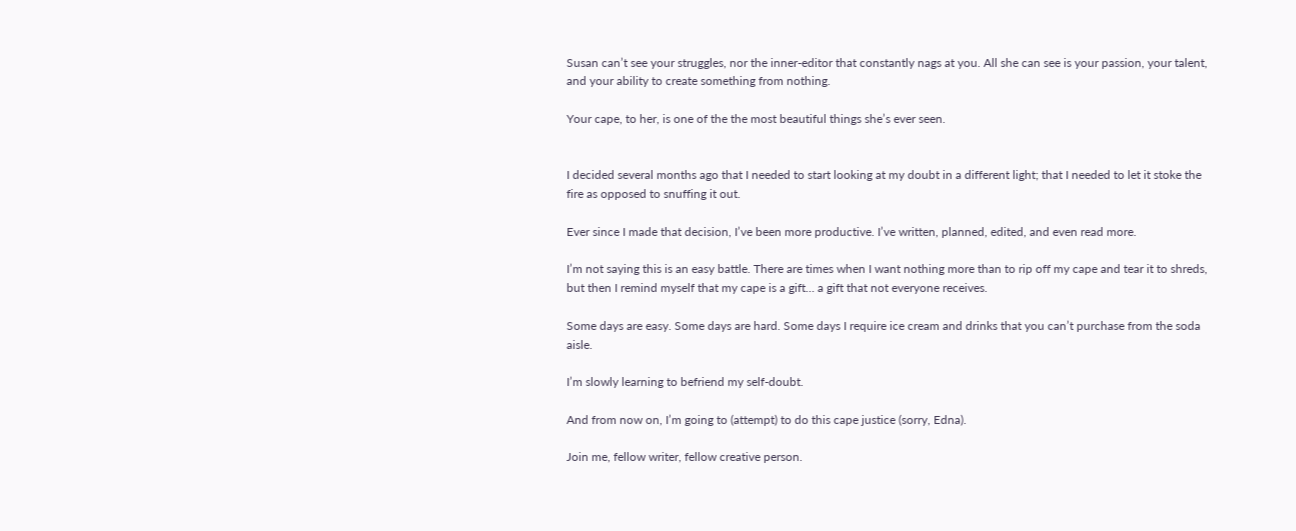Susan can’t see your struggles, nor the inner-editor that constantly nags at you. All she can see is your passion, your talent, and your ability to create something from nothing.

Your cape, to her, is one of the the most beautiful things she’s ever seen.


I decided several months ago that I needed to start looking at my doubt in a different light; that I needed to let it stoke the fire as opposed to snuffing it out.

Ever since I made that decision, I’ve been more productive. I’ve written, planned, edited, and even read more.

I’m not saying this is an easy battle. There are times when I want nothing more than to rip off my cape and tear it to shreds, but then I remind myself that my cape is a gift… a gift that not everyone receives.

Some days are easy. Some days are hard. Some days I require ice cream and drinks that you can’t purchase from the soda aisle.

I’m slowly learning to befriend my self-doubt.

And from now on, I’m going to (attempt) to do this cape justice (sorry, Edna).

Join me, fellow writer, fellow creative person.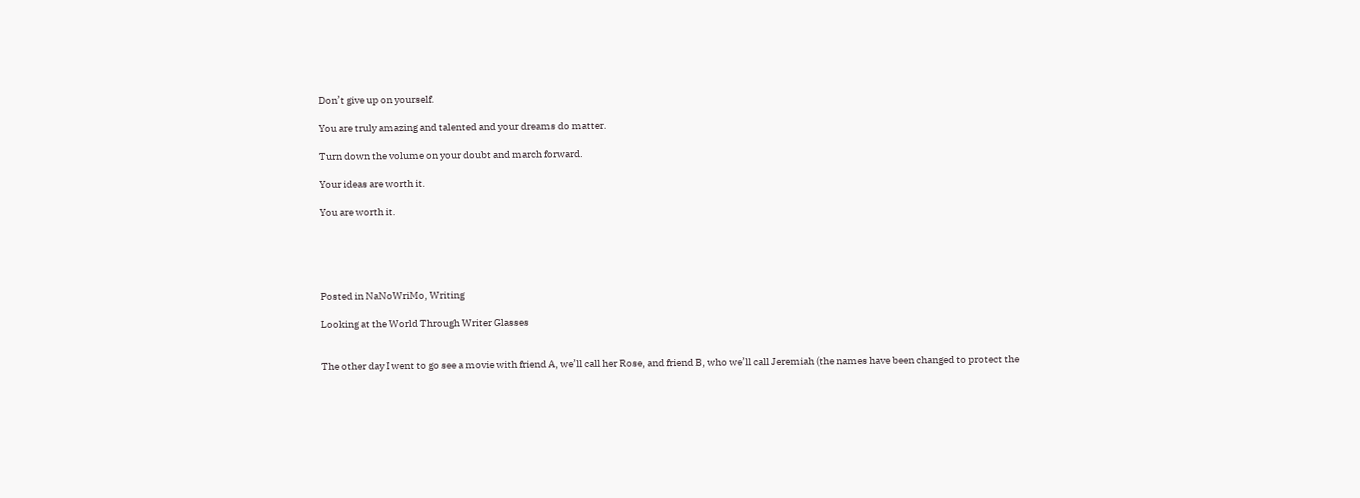Don’t give up on yourself.

You are truly amazing and talented and your dreams do matter.

Turn down the volume on your doubt and march forward.

Your ideas are worth it.

You are worth it.





Posted in NaNoWriMo, Writing

Looking at the World Through Writer Glasses


The other day I went to go see a movie with friend A, we’ll call her Rose, and friend B, who we’ll call Jeremiah (the names have been changed to protect the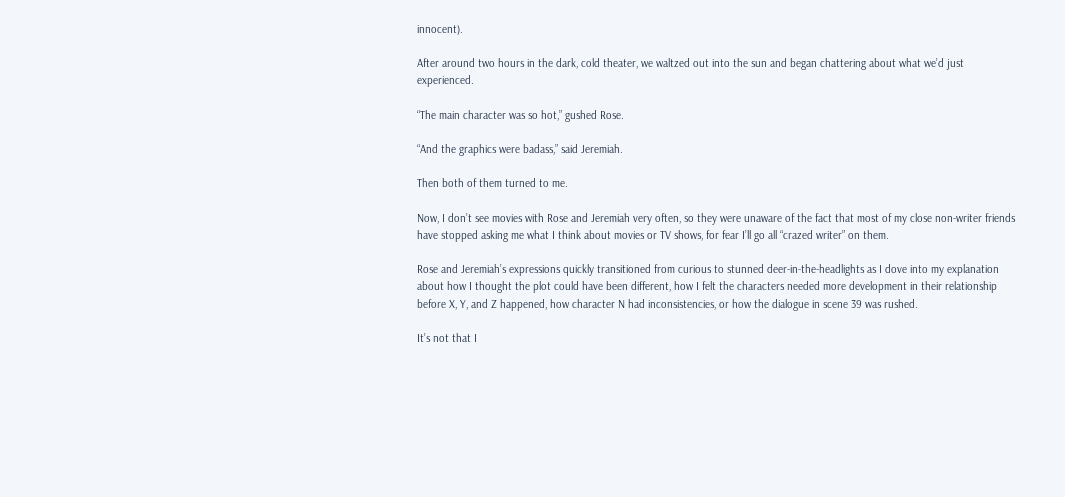innocent).

After around two hours in the dark, cold theater, we waltzed out into the sun and began chattering about what we’d just experienced.

“The main character was so hot,” gushed Rose.

“And the graphics were badass,” said Jeremiah.

Then both of them turned to me.

Now, I don’t see movies with Rose and Jeremiah very often, so they were unaware of the fact that most of my close non-writer friends have stopped asking me what I think about movies or TV shows, for fear I’ll go all “crazed writer” on them.

Rose and Jeremiah’s expressions quickly transitioned from curious to stunned deer-in-the-headlights as I dove into my explanation about how I thought the plot could have been different, how I felt the characters needed more development in their relationship before X, Y, and Z happened, how character N had inconsistencies, or how the dialogue in scene 39 was rushed.

It’s not that I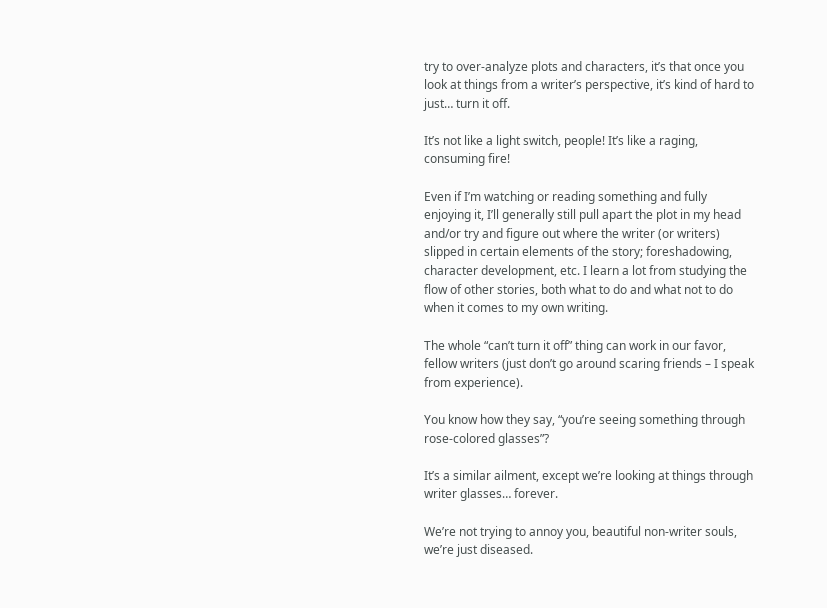try to over-analyze plots and characters, it’s that once you look at things from a writer’s perspective, it’s kind of hard to just… turn it off.

It’s not like a light switch, people! It’s like a raging, consuming fire!

Even if I’m watching or reading something and fully enjoying it, I’ll generally still pull apart the plot in my head and/or try and figure out where the writer (or writers) slipped in certain elements of the story; foreshadowing, character development, etc. I learn a lot from studying the flow of other stories, both what to do and what not to do when it comes to my own writing.

The whole “can’t turn it off” thing can work in our favor, fellow writers (just don’t go around scaring friends – I speak from experience).

You know how they say, “you’re seeing something through rose-colored glasses”?

It’s a similar ailment, except we’re looking at things through writer glasses… forever.

We’re not trying to annoy you, beautiful non-writer souls, we’re just diseased.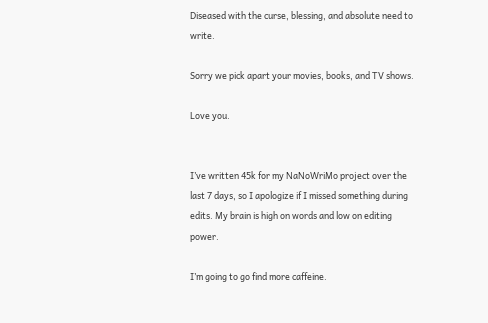Diseased with the curse, blessing, and absolute need to write.

Sorry we pick apart your movies, books, and TV shows.

Love you.


I’ve written 45k for my NaNoWriMo project over the last 7 days, so I apologize if I missed something during edits. My brain is high on words and low on editing power.

I’m going to go find more caffeine.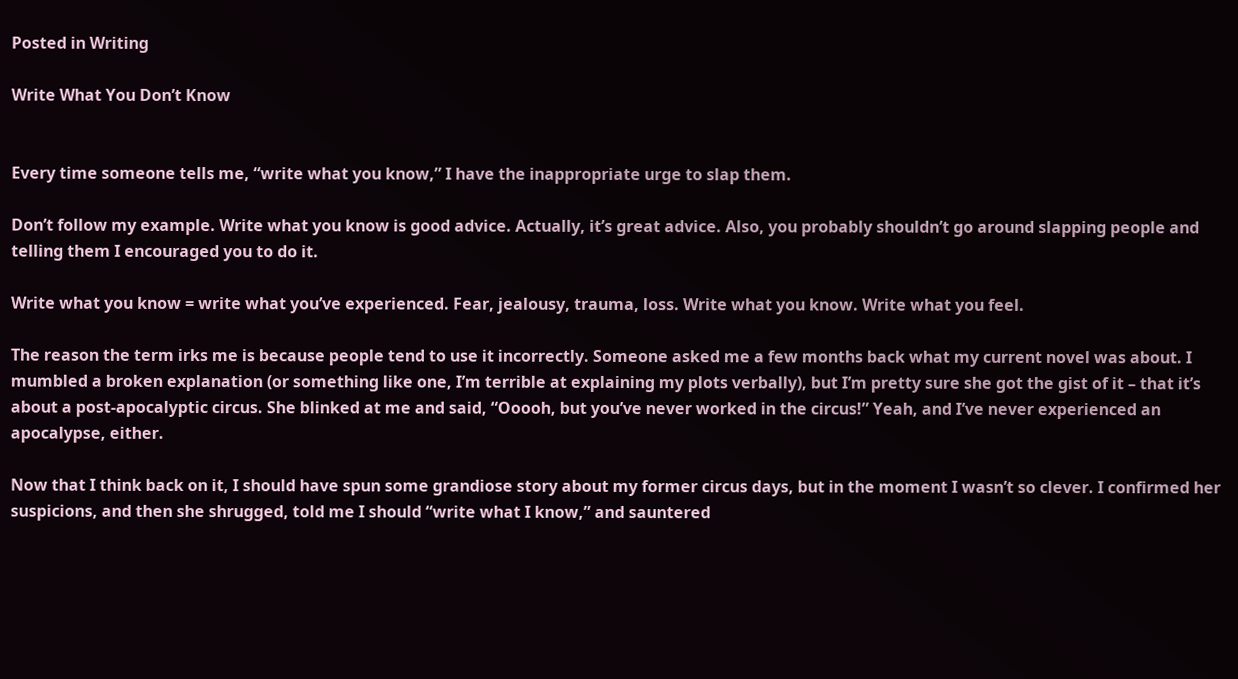Posted in Writing

Write What You Don’t Know


Every time someone tells me, “write what you know,” I have the inappropriate urge to slap them.

Don’t follow my example. Write what you know is good advice. Actually, it’s great advice. Also, you probably shouldn’t go around slapping people and telling them I encouraged you to do it.

Write what you know = write what you’ve experienced. Fear, jealousy, trauma, loss. Write what you know. Write what you feel.

The reason the term irks me is because people tend to use it incorrectly. Someone asked me a few months back what my current novel was about. I mumbled a broken explanation (or something like one, I’m terrible at explaining my plots verbally), but I’m pretty sure she got the gist of it – that it’s about a post-apocalyptic circus. She blinked at me and said, “Ooooh, but you’ve never worked in the circus!” Yeah, and I’ve never experienced an apocalypse, either.

Now that I think back on it, I should have spun some grandiose story about my former circus days, but in the moment I wasn’t so clever. I confirmed her suspicions, and then she shrugged, told me I should “write what I know,” and sauntered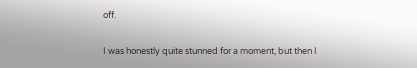off.

I was honestly quite stunned for a moment, but then I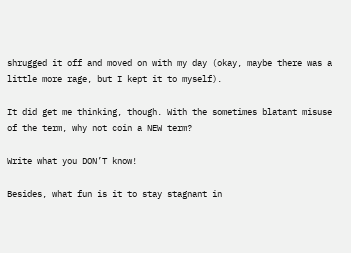shrugged it off and moved on with my day (okay, maybe there was a little more rage, but I kept it to myself).

It did get me thinking, though. With the sometimes blatant misuse of the term, why not coin a NEW term?

Write what you DON’T know!

Besides, what fun is it to stay stagnant in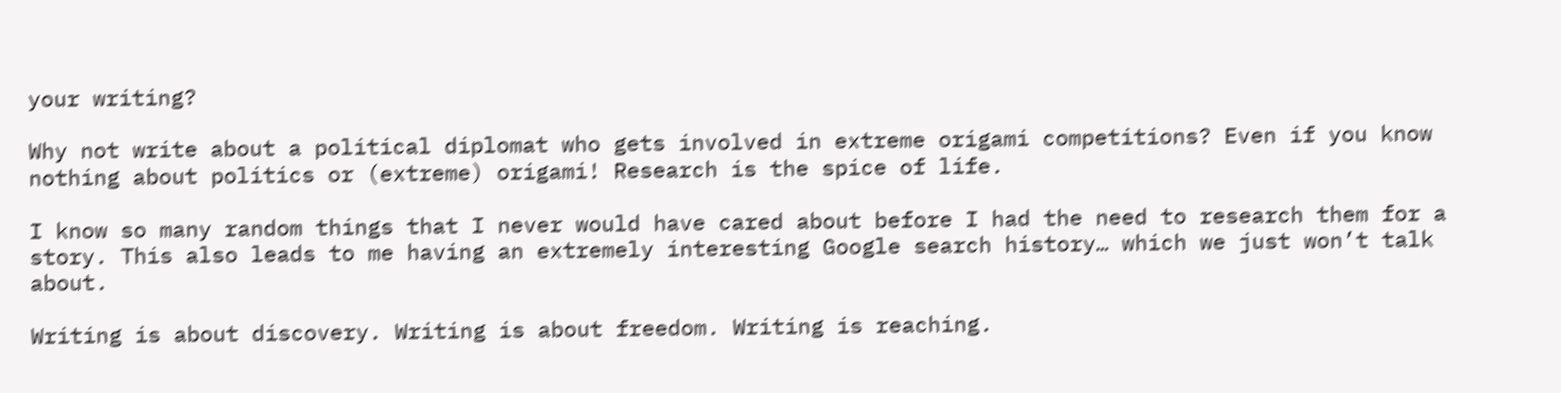your writing?

Why not write about a political diplomat who gets involved in extreme origami competitions? Even if you know nothing about politics or (extreme) origami! Research is the spice of life.

I know so many random things that I never would have cared about before I had the need to research them for a story. This also leads to me having an extremely interesting Google search history… which we just won’t talk about.

Writing is about discovery. Writing is about freedom. Writing is reaching.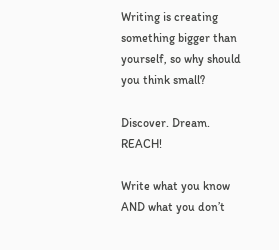Writing is creating something bigger than yourself, so why should you think small?

Discover. Dream. REACH!

Write what you know AND what you don’t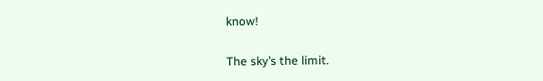know!

The sky’s the limit.